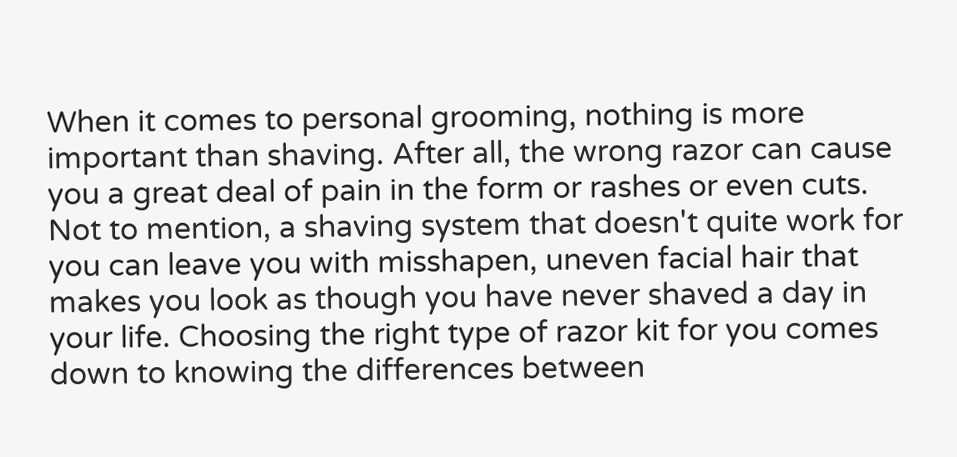When it comes to personal grooming, nothing is more important than shaving. After all, the wrong razor can cause you a great deal of pain in the form or rashes or even cuts. Not to mention, a shaving system that doesn't quite work for you can leave you with misshapen, uneven facial hair that makes you look as though you have never shaved a day in your life. Choosing the right type of razor kit for you comes down to knowing the differences between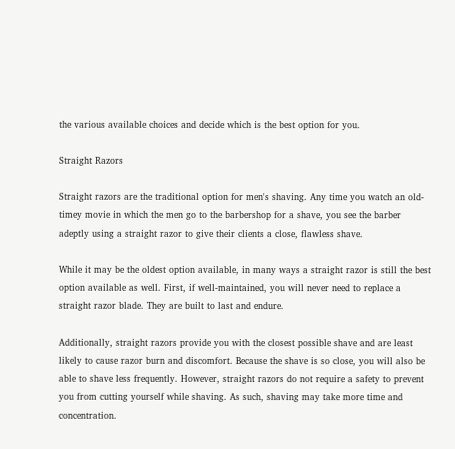the various available choices and decide which is the best option for you.

Straight Razors

Straight razors are the traditional option for men's shaving. Any time you watch an old-timey movie in which the men go to the barbershop for a shave, you see the barber adeptly using a straight razor to give their clients a close, flawless shave.

While it may be the oldest option available, in many ways a straight razor is still the best option available as well. First, if well-maintained, you will never need to replace a straight razor blade. They are built to last and endure.

Additionally, straight razors provide you with the closest possible shave and are least likely to cause razor burn and discomfort. Because the shave is so close, you will also be able to shave less frequently. However, straight razors do not require a safety to prevent you from cutting yourself while shaving. As such, shaving may take more time and concentration.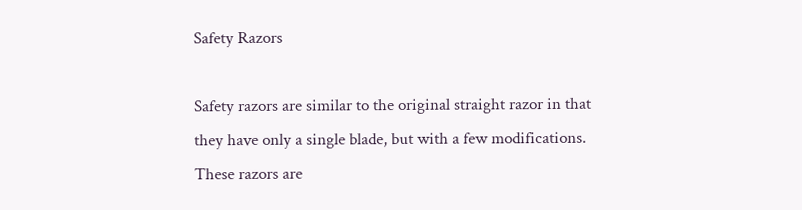Safety Razors

Safety razors are similar to the original straight razor in that they have only a single blade, but with a few modifications. These razors are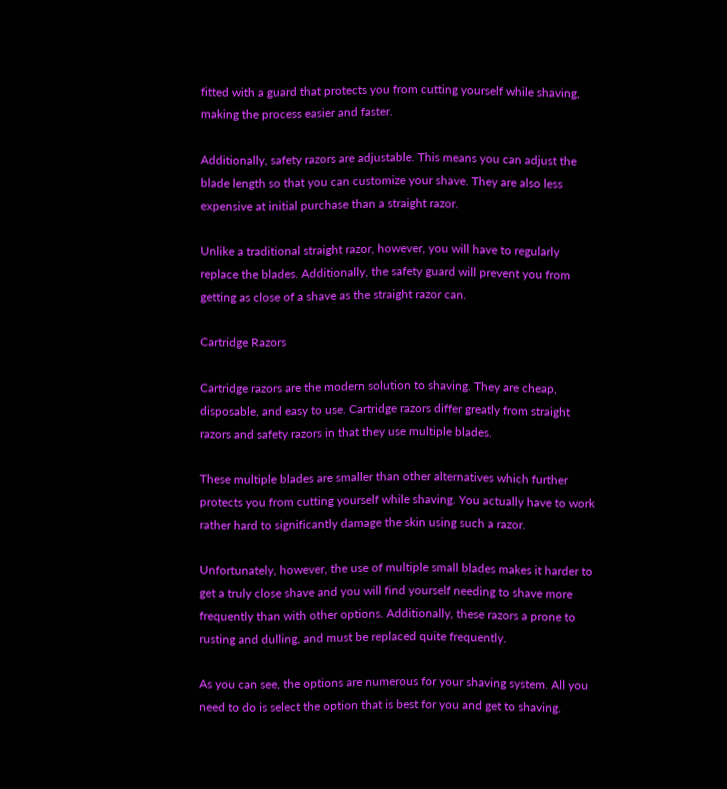fitted with a guard that protects you from cutting yourself while shaving, making the process easier and faster.

Additionally, safety razors are adjustable. This means you can adjust the blade length so that you can customize your shave. They are also less expensive at initial purchase than a straight razor.

Unlike a traditional straight razor, however, you will have to regularly replace the blades. Additionally, the safety guard will prevent you from getting as close of a shave as the straight razor can.

Cartridge Razors

Cartridge razors are the modern solution to shaving. They are cheap, disposable, and easy to use. Cartridge razors differ greatly from straight razors and safety razors in that they use multiple blades.

These multiple blades are smaller than other alternatives which further protects you from cutting yourself while shaving. You actually have to work rather hard to significantly damage the skin using such a razor.

Unfortunately, however, the use of multiple small blades makes it harder to get a truly close shave and you will find yourself needing to shave more frequently than with other options. Additionally, these razors a prone to rusting and dulling, and must be replaced quite frequently.

As you can see, the options are numerous for your shaving system. All you need to do is select the option that is best for you and get to shaving.